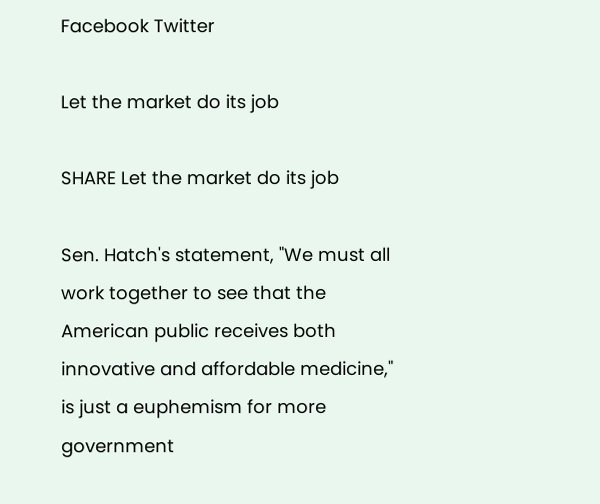Facebook Twitter

Let the market do its job

SHARE Let the market do its job

Sen. Hatch's statement, "We must all work together to see that the American public receives both innovative and affordable medicine," is just a euphemism for more government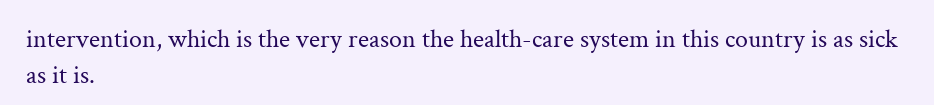intervention, which is the very reason the health-care system in this country is as sick as it is.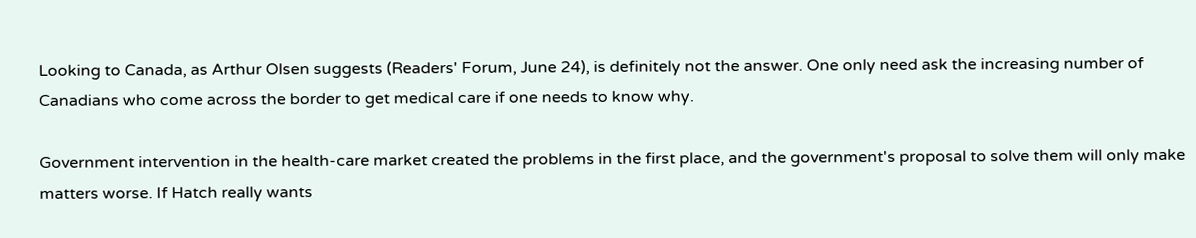Looking to Canada, as Arthur Olsen suggests (Readers' Forum, June 24), is definitely not the answer. One only need ask the increasing number of Canadians who come across the border to get medical care if one needs to know why.

Government intervention in the health-care market created the problems in the first place, and the government's proposal to solve them will only make matters worse. If Hatch really wants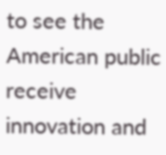to see the American public receive innovation and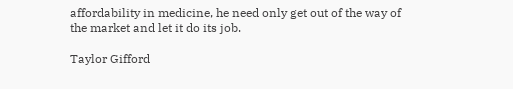affordability in medicine, he need only get out of the way of the market and let it do its job.

Taylor Gifford